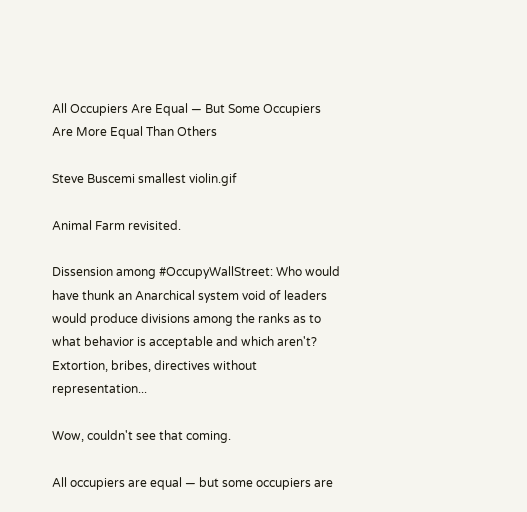All Occupiers Are Equal — But Some Occupiers Are More Equal Than Others

Steve Buscemi smallest violin.gif

Animal Farm revisited.

Dissension among #OccupyWallStreet: Who would have thunk an Anarchical system void of leaders would produce divisions among the ranks as to what behavior is acceptable and which aren't? Extortion, bribes, directives without representation...

Wow, couldn't see that coming.

All occupiers are equal — but some occupiers are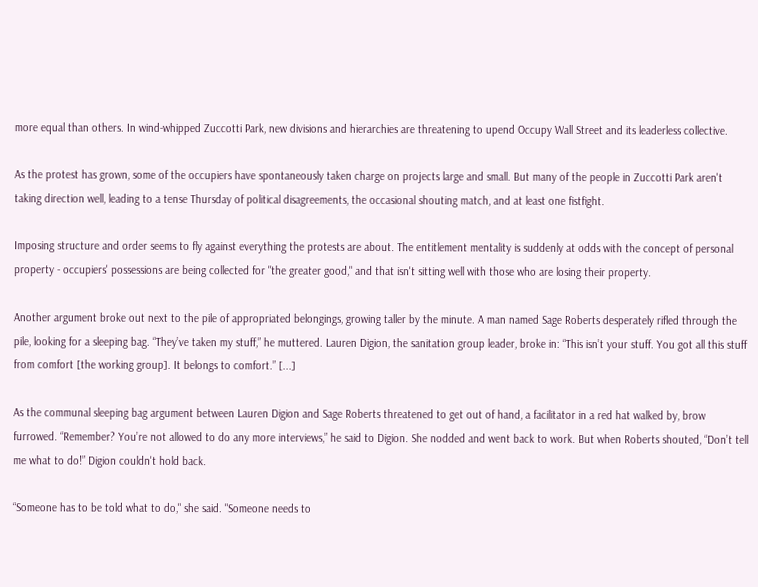more equal than others. In wind-whipped Zuccotti Park, new divisions and hierarchies are threatening to upend Occupy Wall Street and its leaderless collective.

As the protest has grown, some of the occupiers have spontaneously taken charge on projects large and small. But many of the people in Zuccotti Park aren't taking direction well, leading to a tense Thursday of political disagreements, the occasional shouting match, and at least one fistfight.

Imposing structure and order seems to fly against everything the protests are about. The entitlement mentality is suddenly at odds with the concept of personal property - occupiers' possessions are being collected for "the greater good," and that isn't sitting well with those who are losing their property.

Another argument broke out next to the pile of appropriated belongings, growing taller by the minute. A man named Sage Roberts desperately rifled through the pile, looking for a sleeping bag. “They’ve taken my stuff,” he muttered. Lauren Digion, the sanitation group leader, broke in: “This isn’t your stuff. You got all this stuff from comfort [the working group]. It belongs to comfort.” [...]

As the communal sleeping bag argument between Lauren Digion and Sage Roberts threatened to get out of hand, a facilitator in a red hat walked by, brow furrowed. “Remember? You’re not allowed to do any more interviews,” he said to Digion. She nodded and went back to work. But when Roberts shouted, “Don’t tell me what to do!” Digion couldn't hold back.

“Someone has to be told what to do," she said. "Someone needs to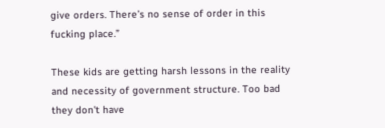give orders. There’s no sense of order in this fucking place.”

These kids are getting harsh lessons in the reality and necessity of government structure. Too bad they don't have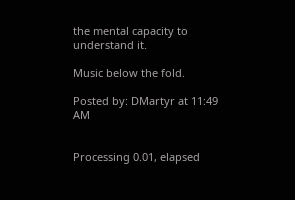the mental capacity to understand it.

Music below the fold.

Posted by: DMartyr at 11:49 AM


Processing 0.01, elapsed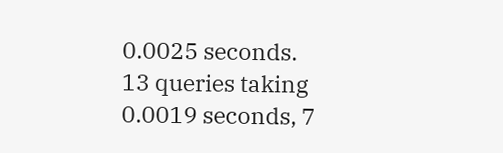0.0025 seconds.
13 queries taking 0.0019 seconds, 7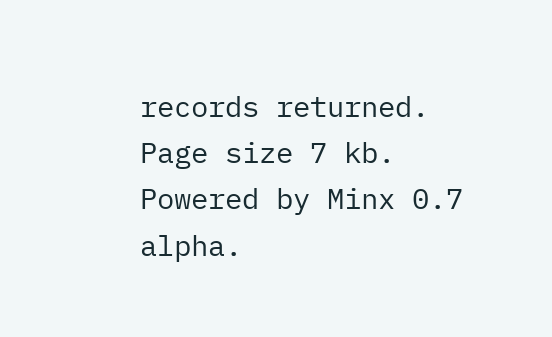records returned.
Page size 7 kb.
Powered by Minx 0.7 alpha.